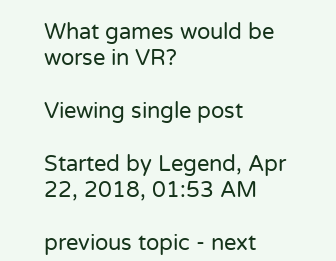What games would be worse in VR?

Viewing single post

Started by Legend, Apr 22, 2018, 01:53 AM

previous topic - next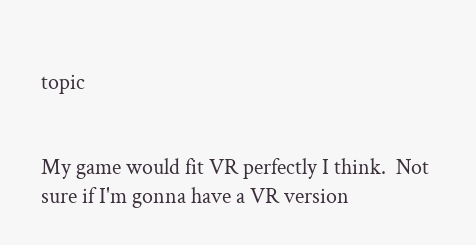topic


My game would fit VR perfectly I think.  Not sure if I'm gonna have a VR version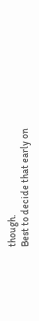though.
Best to decide that early on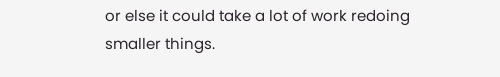or else it could take a lot of work redoing smaller things.